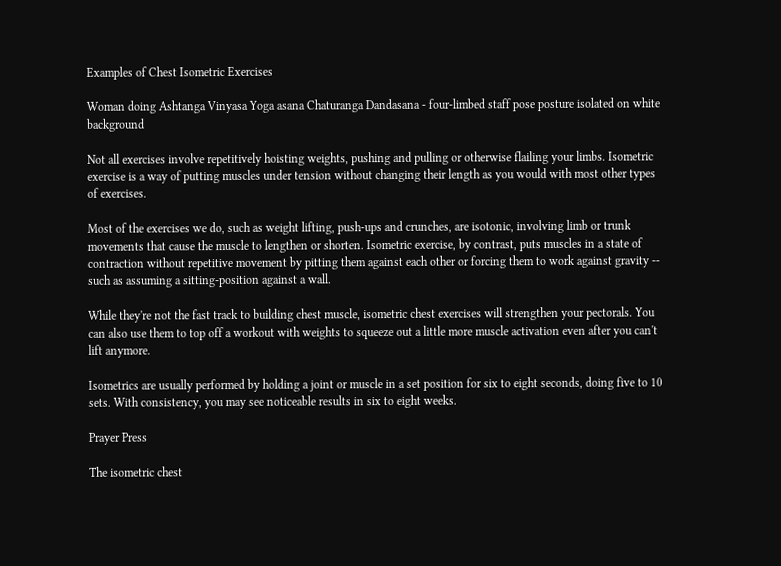Examples of Chest Isometric Exercises

Woman doing Ashtanga Vinyasa Yoga asana Chaturanga Dandasana - four-limbed staff pose posture isolated on white background

Not all exercises involve repetitively hoisting weights, pushing and pulling or otherwise flailing your limbs. Isometric exercise is a way of putting muscles under tension without changing their length as you would with most other types of exercises.

Most of the exercises we do, such as weight lifting, push-ups and crunches, are isotonic, involving limb or trunk movements that cause the muscle to lengthen or shorten. Isometric exercise, by contrast, puts muscles in a state of contraction without repetitive movement by pitting them against each other or forcing them to work against gravity -- such as assuming a sitting-position against a wall.

While they're not the fast track to building chest muscle, isometric chest exercises will strengthen your pectorals. You can also use them to top off a workout with weights to squeeze out a little more muscle activation even after you can't lift anymore.

Isometrics are usually performed by holding a joint or muscle in a set position for six to eight seconds, doing five to 10 sets. With consistency, you may see noticeable results in six to eight weeks.

Prayer Press

The isometric chest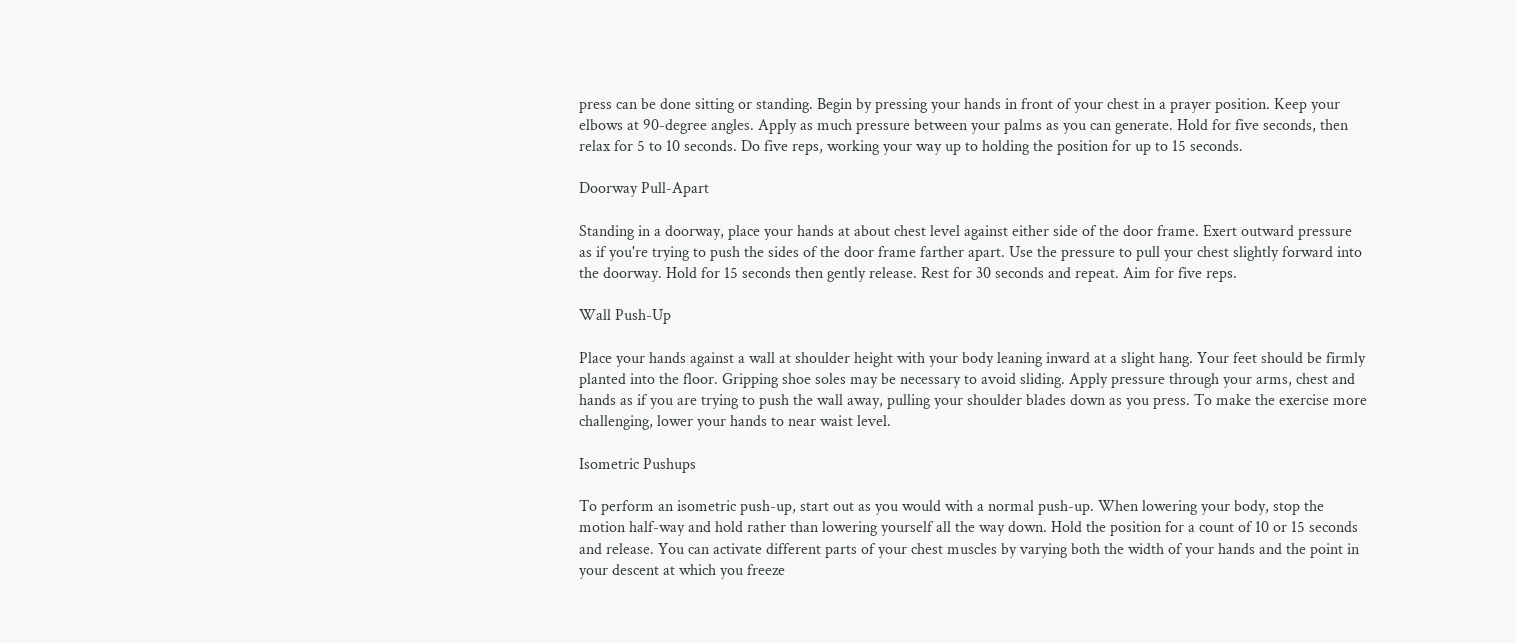press can be done sitting or standing. Begin by pressing your hands in front of your chest in a prayer position. Keep your elbows at 90-degree angles. Apply as much pressure between your palms as you can generate. Hold for five seconds, then relax for 5 to 10 seconds. Do five reps, working your way up to holding the position for up to 15 seconds.

Doorway Pull-Apart

Standing in a doorway, place your hands at about chest level against either side of the door frame. Exert outward pressure as if you're trying to push the sides of the door frame farther apart. Use the pressure to pull your chest slightly forward into the doorway. Hold for 15 seconds then gently release. Rest for 30 seconds and repeat. Aim for five reps.

Wall Push-Up

Place your hands against a wall at shoulder height with your body leaning inward at a slight hang. Your feet should be firmly planted into the floor. Gripping shoe soles may be necessary to avoid sliding. Apply pressure through your arms, chest and hands as if you are trying to push the wall away, pulling your shoulder blades down as you press. To make the exercise more challenging, lower your hands to near waist level.

Isometric Pushups

To perform an isometric push-up, start out as you would with a normal push-up. When lowering your body, stop the motion half-way and hold rather than lowering yourself all the way down. Hold the position for a count of 10 or 15 seconds and release. You can activate different parts of your chest muscles by varying both the width of your hands and the point in your descent at which you freeze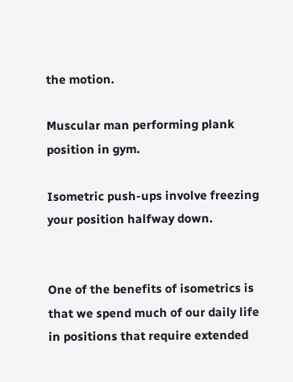the motion.

Muscular man performing plank position in gym.

Isometric push-ups involve freezing your position halfway down.


One of the benefits of isometrics is that we spend much of our daily life in positions that require extended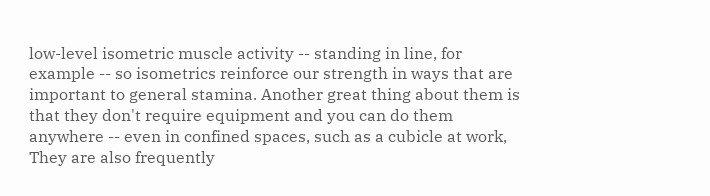low-level isometric muscle activity -- standing in line, for example -- so isometrics reinforce our strength in ways that are important to general stamina. Another great thing about them is that they don't require equipment and you can do them anywhere -- even in confined spaces, such as a cubicle at work, They are also frequently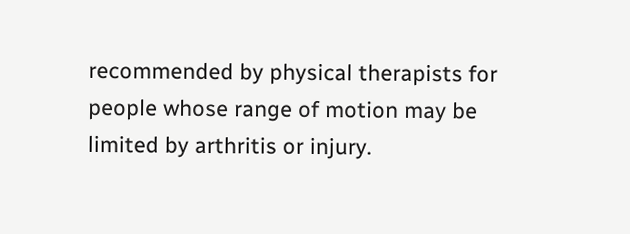recommended by physical therapists for people whose range of motion may be limited by arthritis or injury.